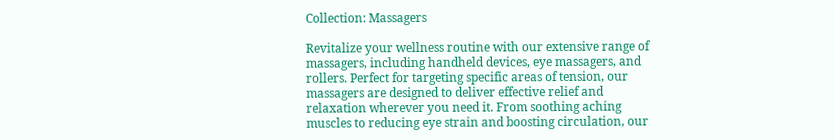Collection: Massagers

Revitalize your wellness routine with our extensive range of massagers, including handheld devices, eye massagers, and rollers. Perfect for targeting specific areas of tension, our massagers are designed to deliver effective relief and relaxation wherever you need it. From soothing aching muscles to reducing eye strain and boosting circulation, our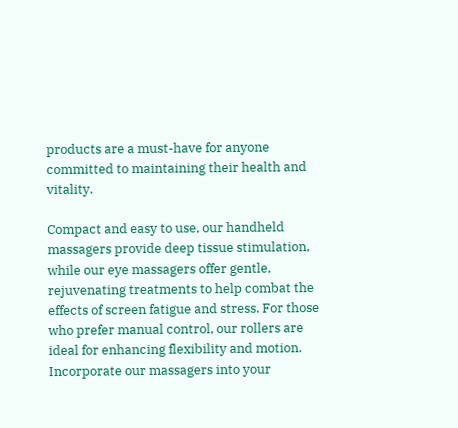products are a must-have for anyone committed to maintaining their health and vitality.

Compact and easy to use, our handheld massagers provide deep tissue stimulation, while our eye massagers offer gentle, rejuvenating treatments to help combat the effects of screen fatigue and stress. For those who prefer manual control, our rollers are ideal for enhancing flexibility and motion. Incorporate our massagers into your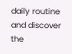daily routine and discover the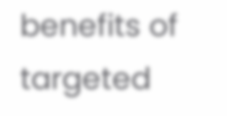benefits of targeted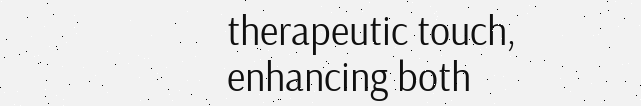therapeutic touch, enhancing both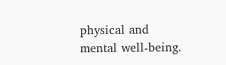physical and mental well-being.